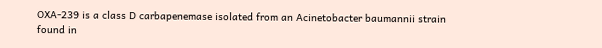OXA-239 is a class D carbapenemase isolated from an Acinetobacter baumannii strain found in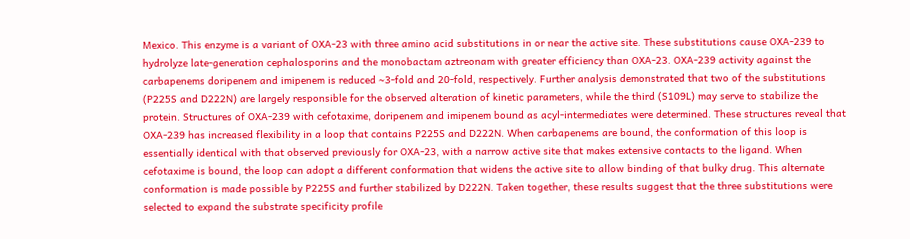Mexico. This enzyme is a variant of OXA-23 with three amino acid substitutions in or near the active site. These substitutions cause OXA-239 to hydrolyze late-generation cephalosporins and the monobactam aztreonam with greater efficiency than OXA-23. OXA-239 activity against the carbapenems doripenem and imipenem is reduced ∼3-fold and 20-fold, respectively. Further analysis demonstrated that two of the substitutions (P225S and D222N) are largely responsible for the observed alteration of kinetic parameters, while the third (S109L) may serve to stabilize the protein. Structures of OXA-239 with cefotaxime, doripenem and imipenem bound as acyl-intermediates were determined. These structures reveal that OXA-239 has increased flexibility in a loop that contains P225S and D222N. When carbapenems are bound, the conformation of this loop is essentially identical with that observed previously for OXA-23, with a narrow active site that makes extensive contacts to the ligand. When cefotaxime is bound, the loop can adopt a different conformation that widens the active site to allow binding of that bulky drug. This alternate conformation is made possible by P225S and further stabilized by D222N. Taken together, these results suggest that the three substitutions were selected to expand the substrate specificity profile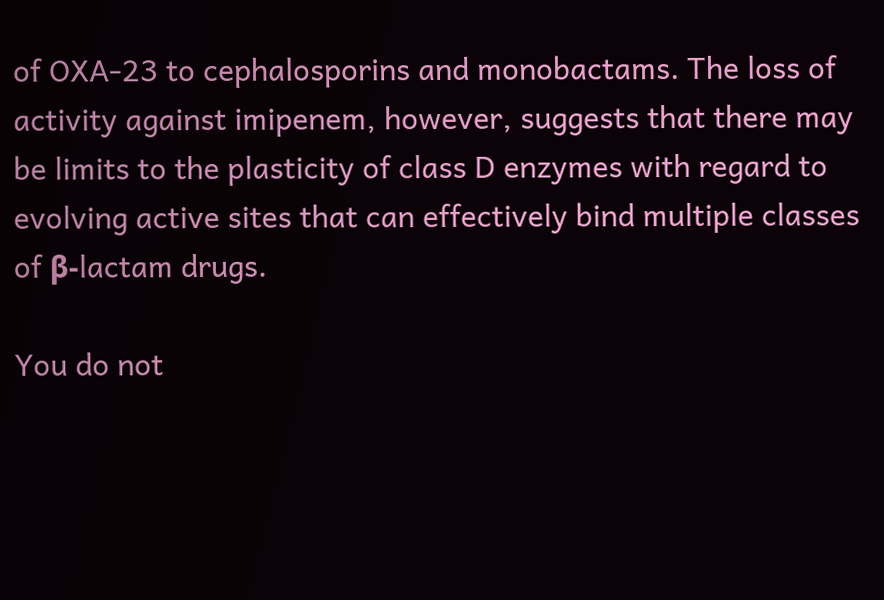of OXA-23 to cephalosporins and monobactams. The loss of activity against imipenem, however, suggests that there may be limits to the plasticity of class D enzymes with regard to evolving active sites that can effectively bind multiple classes of β-lactam drugs.

You do not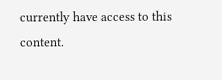currently have access to this content.